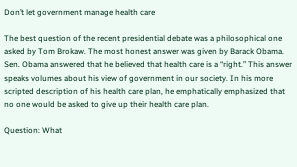Don’t let government manage health care

The best question of the recent presidential debate was a philosophical one asked by Tom Brokaw. The most honest answer was given by Barack Obama. Sen. Obama answered that he believed that health care is a “right.” This answer speaks volumes about his view of government in our society. In his more scripted description of his health care plan, he emphatically emphasized that no one would be asked to give up their health care plan.

Question: What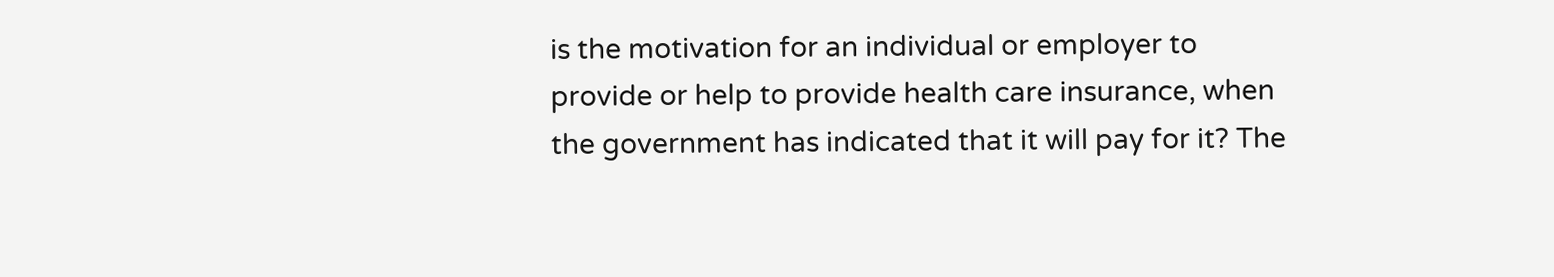is the motivation for an individual or employer to provide or help to provide health care insurance, when the government has indicated that it will pay for it? The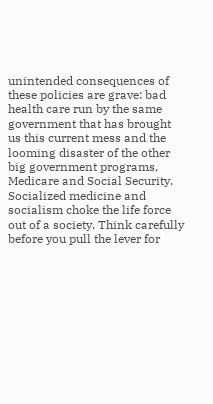unintended consequences of these policies are grave: bad health care run by the same government that has brought us this current mess and the looming disaster of the other big government programs, Medicare and Social Security. Socialized medicine and socialism choke the life force out of a society. Think carefully before you pull the lever for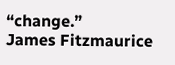“change.”
James Fitzmaurice